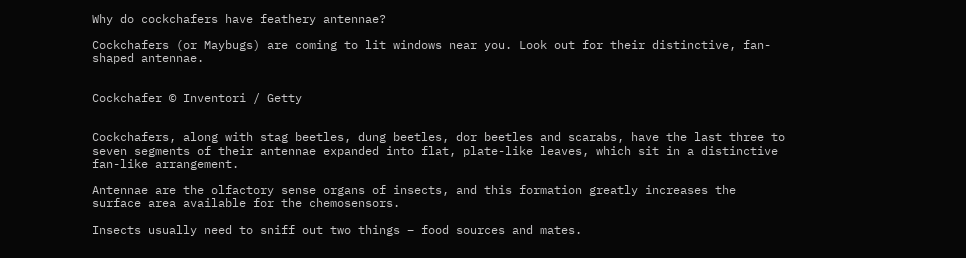Why do cockchafers have feathery antennae?

Cockchafers (or Maybugs) are coming to lit windows near you. Look out for their distinctive, fan-shaped antennae.


Cockchafer © Inventori / Getty


Cockchafers, along with stag beetles, dung beetles, dor beetles and scarabs, have the last three to seven segments of their antennae expanded into flat, plate-like leaves, which sit in a distinctive fan-like arrangement.

Antennae are the olfactory sense organs of insects, and this formation greatly increases the surface area available for the chemosensors.

Insects usually need to sniff out two things – food sources and mates.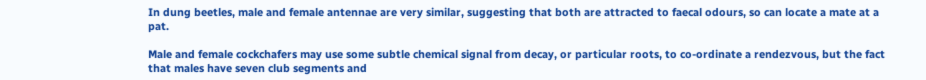In dung beetles, male and female antennae are very similar, suggesting that both are attracted to faecal odours, so can locate a mate at a pat.

Male and female cockchafers may use some subtle chemical signal from decay, or particular roots, to co-ordinate a rendezvous, but the fact that males have seven club segments and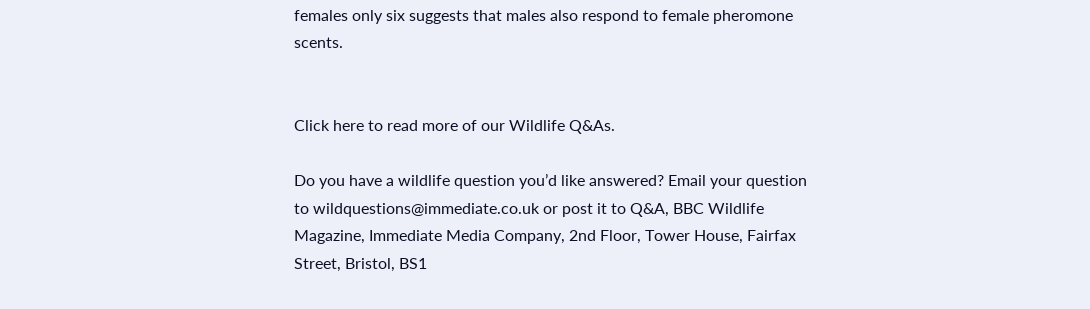females only six suggests that males also respond to female pheromone scents.


Click here to read more of our Wildlife Q&As.

Do you have a wildlife question you’d like answered? Email your question to wildquestions@immediate.co.uk or post it to Q&A, BBC Wildlife Magazine, Immediate Media Company, 2nd Floor, Tower House, Fairfax Street, Bristol, BS1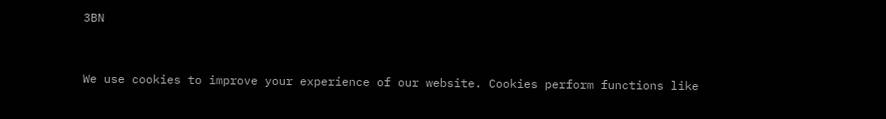3BN


We use cookies to improve your experience of our website. Cookies perform functions like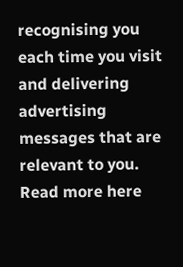recognising you each time you visit and delivering advertising messages that are relevant to you. Read more here